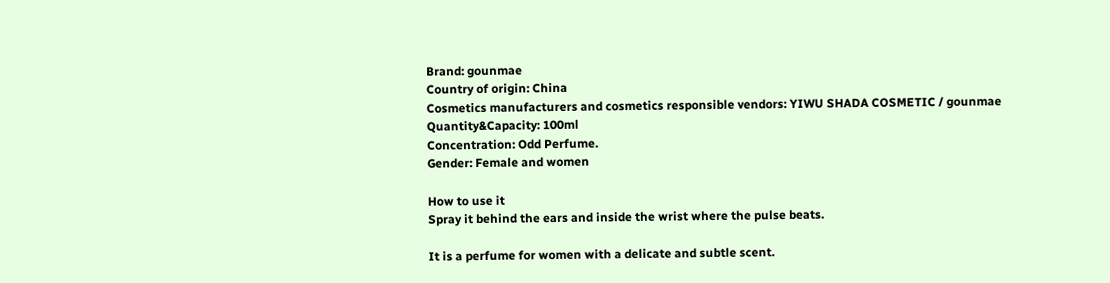Brand: gounmae
Country of origin: China
Cosmetics manufacturers and cosmetics responsible vendors: YIWU SHADA COSMETIC / gounmae
Quantity&Capacity: 100ml
Concentration: Odd Perfume.
Gender: Female and women

How to use it
Spray it behind the ears and inside the wrist where the pulse beats.

It is a perfume for women with a delicate and subtle scent.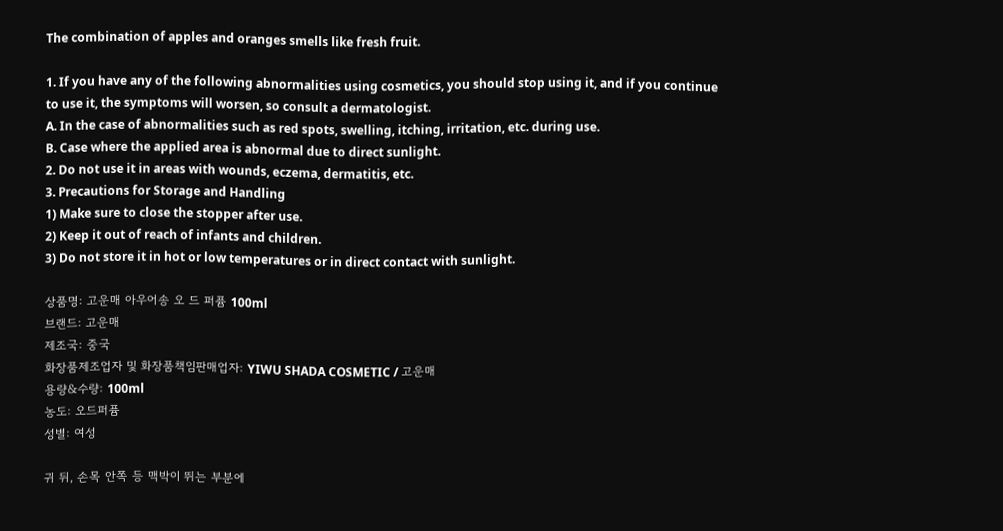The combination of apples and oranges smells like fresh fruit.

1. If you have any of the following abnormalities using cosmetics, you should stop using it, and if you continue to use it, the symptoms will worsen, so consult a dermatologist.
A. In the case of abnormalities such as red spots, swelling, itching, irritation, etc. during use.
B. Case where the applied area is abnormal due to direct sunlight.
2. Do not use it in areas with wounds, eczema, dermatitis, etc.
3. Precautions for Storage and Handling
1) Make sure to close the stopper after use.
2) Keep it out of reach of infants and children.
3) Do not store it in hot or low temperatures or in direct contact with sunlight.

상품명: 고운매 아우어송 오 드 퍼퓸 100ml
브랜드: 고운매
제조국: 중국
화장품제조업자 및 화장품책임판매업자: YIWU SHADA COSMETIC / 고운매
용량&수량: 100ml
농도: 오드퍼퓸
성별: 여성

귀 뒤, 손목 안쪽 등 맥박이 뛰는 부분에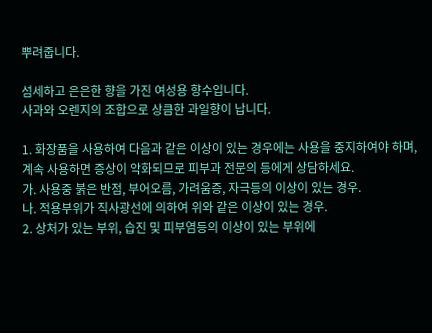뿌려줍니다.

섬세하고 은은한 향을 가진 여성용 향수입니다.
사과와 오렌지의 조합으로 상큼한 과일향이 납니다.

1. 화장품을 사용하여 다음과 같은 이상이 있는 경우에는 사용을 중지하여야 하며, 계속 사용하면 증상이 악화되므로 피부과 전문의 등에게 상담하세요.
가. 사용중 붉은 반점, 부어오름, 가려움증, 자극등의 이상이 있는 경우.
나. 적용부위가 직사광선에 의하여 위와 같은 이상이 있는 경우.
2. 상처가 있는 부위, 습진 및 피부염등의 이상이 있는 부위에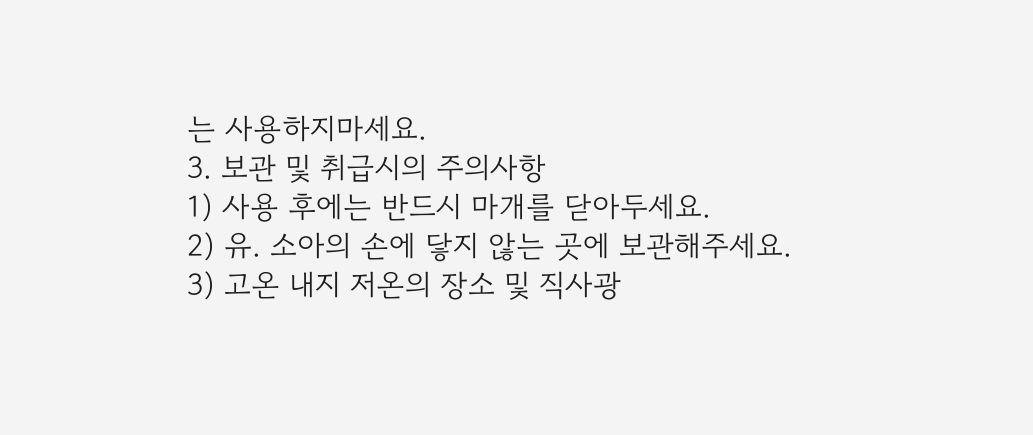는 사용하지마세요.
3. 보관 및 취급시의 주의사항
1) 사용 후에는 반드시 마개를 닫아두세요.
2) 유. 소아의 손에 닿지 않는 곳에 보관해주세요.
3) 고온 내지 저온의 장소 및 직사광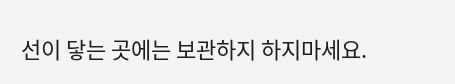선이 닿는 곳에는 보관하지 하지마세요.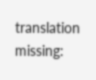translation missing: